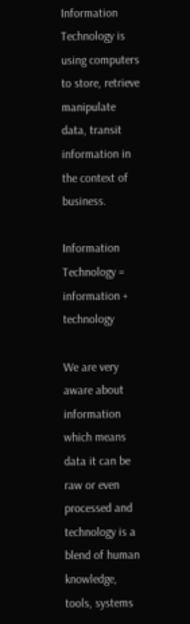Information Technology is using computers to store, retrieve manipulate data, transit information in the context of business.

Information Technology = information + technology

We are very aware about information which means data it can be raw or even processed and technology is a blend of human knowledge, tools, systems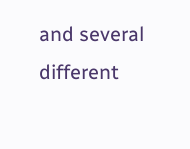and several different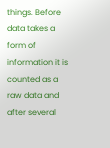things. Before data takes a form of information it is counted as a raw data and after several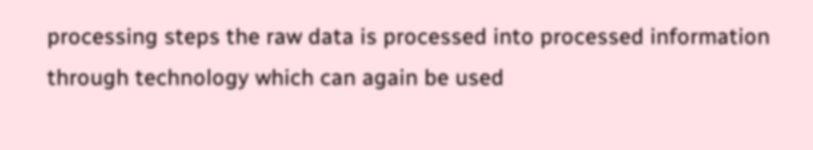processing steps the raw data is processed into processed information through technology which can again be used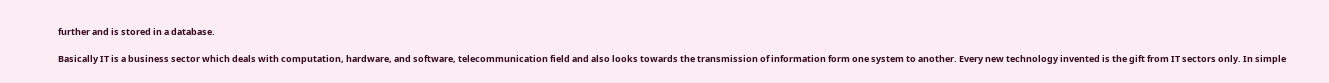further and is stored in a database.

Basically IT is a business sector which deals with computation, hardware, and software, telecommunication field and also looks towards the transmission of information form one system to another. Every new technology invented is the gift from IT sectors only. In simple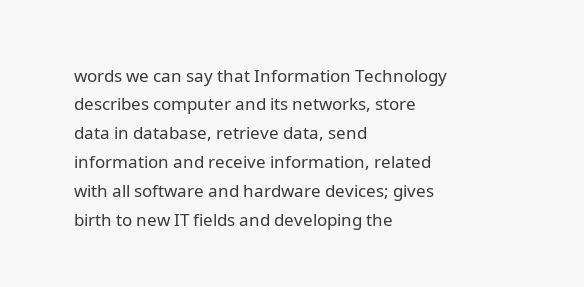words we can say that Information Technology describes computer and its networks, store data in database, retrieve data, send information and receive information, related with all software and hardware devices; gives birth to new IT fields and developing the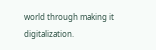world through making it digitalization.